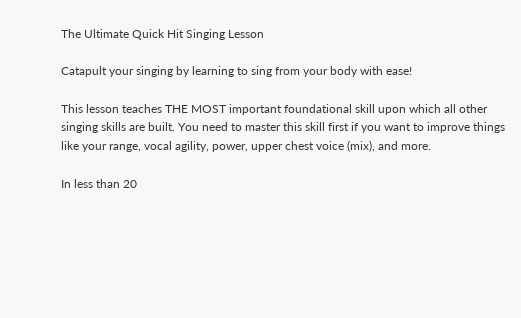The Ultimate Quick Hit Singing Lesson

Catapult your singing by learning to sing from your body with ease!

This lesson teaches THE MOST important foundational skill upon which all other singing skills are built. You need to master this skill first if you want to improve things like your range, vocal agility, power, upper chest voice (mix), and more.

In less than 20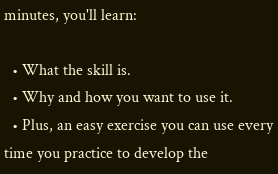minutes, you'll learn:

  • What the skill is.
  • Why and how you want to use it.
  • Plus, an easy exercise you can use every time you practice to develop the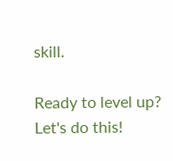skill.

Ready to level up? Let's do this!